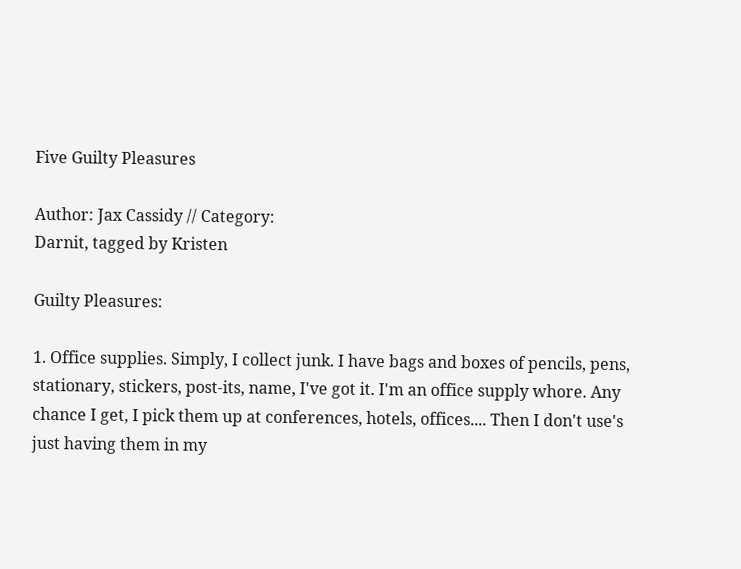Five Guilty Pleasures

Author: Jax Cassidy // Category:
Darnit, tagged by Kristen

Guilty Pleasures:

1. Office supplies. Simply, I collect junk. I have bags and boxes of pencils, pens, stationary, stickers, post-its, name, I've got it. I'm an office supply whore. Any chance I get, I pick them up at conferences, hotels, offices.... Then I don't use's just having them in my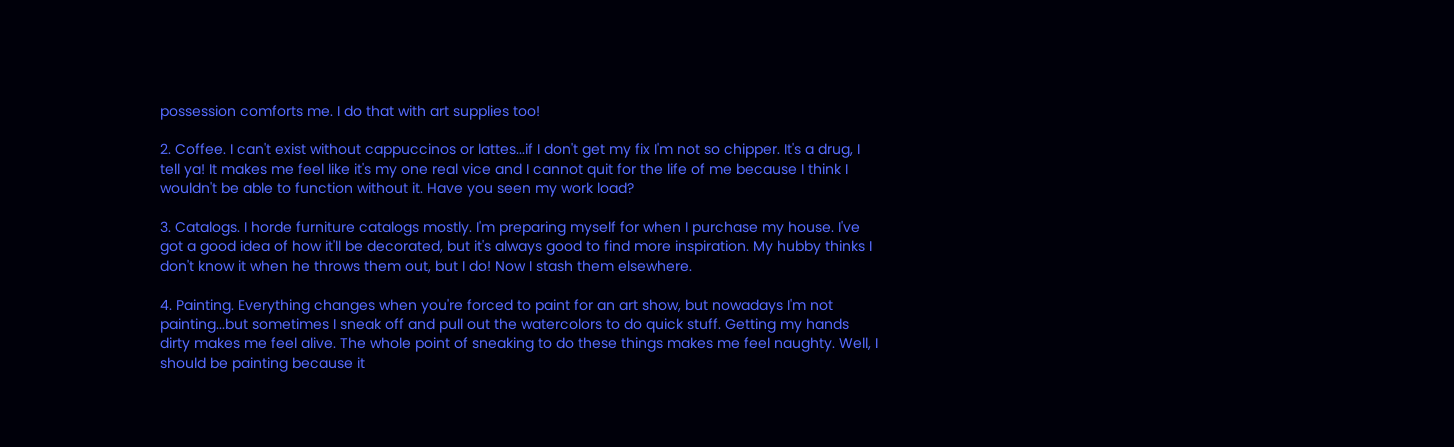possession comforts me. I do that with art supplies too!

2. Coffee. I can't exist without cappuccinos or lattes...if I don't get my fix I'm not so chipper. It's a drug, I tell ya! It makes me feel like it's my one real vice and I cannot quit for the life of me because I think I wouldn't be able to function without it. Have you seen my work load?

3. Catalogs. I horde furniture catalogs mostly. I'm preparing myself for when I purchase my house. I've got a good idea of how it'll be decorated, but it's always good to find more inspiration. My hubby thinks I don't know it when he throws them out, but I do! Now I stash them elsewhere.

4. Painting. Everything changes when you're forced to paint for an art show, but nowadays I'm not painting...but sometimes I sneak off and pull out the watercolors to do quick stuff. Getting my hands dirty makes me feel alive. The whole point of sneaking to do these things makes me feel naughty. Well, I should be painting because it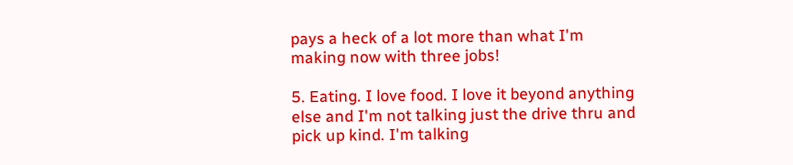pays a heck of a lot more than what I'm making now with three jobs!

5. Eating. I love food. I love it beyond anything else and I'm not talking just the drive thru and pick up kind. I'm talking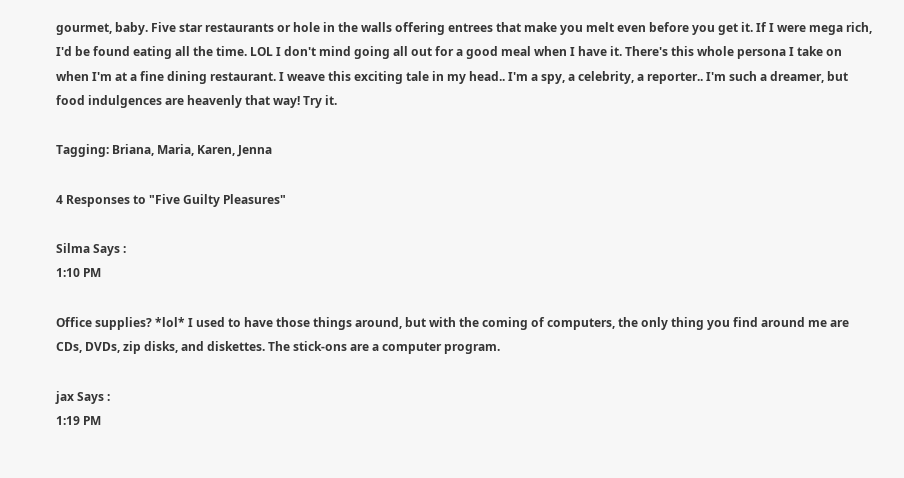gourmet, baby. Five star restaurants or hole in the walls offering entrees that make you melt even before you get it. If I were mega rich, I'd be found eating all the time. LOL I don't mind going all out for a good meal when I have it. There's this whole persona I take on when I'm at a fine dining restaurant. I weave this exciting tale in my head.. I'm a spy, a celebrity, a reporter.. I'm such a dreamer, but food indulgences are heavenly that way! Try it.

Tagging: Briana, Maria, Karen, Jenna

4 Responses to "Five Guilty Pleasures"

Silma Says :
1:10 PM

Office supplies? *lol* I used to have those things around, but with the coming of computers, the only thing you find around me are CDs, DVDs, zip disks, and diskettes. The stick-ons are a computer program.

jax Says :
1:19 PM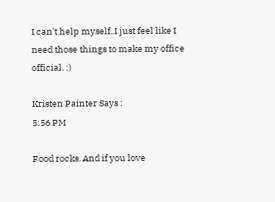I can't help myself..I just feel like I need those things to make my office official. :)

Kristen Painter Says :
5:56 PM

Food rocks. And if you love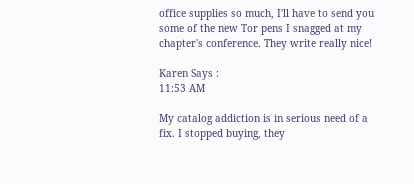office supplies so much, I'll have to send you some of the new Tor pens I snagged at my chapter's conference. They write really nice!

Karen Says :
11:53 AM

My catalog addiction is in serious need of a fix. I stopped buying, they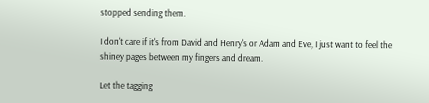stopped sending them.

I don't care if it's from David and Henry's or Adam and Eve, I just want to feel the shiney pages between my fingers and dream.

Let the tagging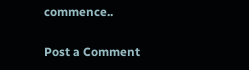commence..

Post a Comment